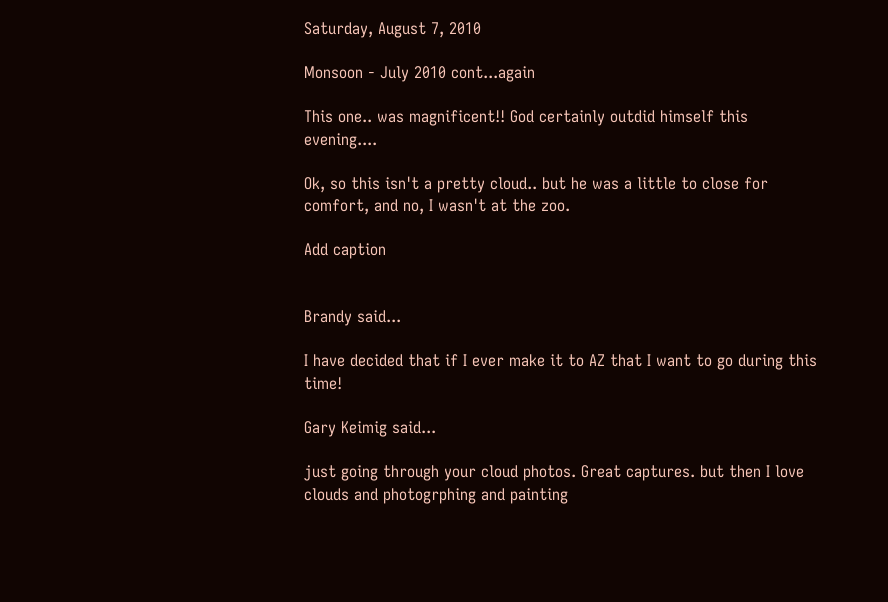Saturday, August 7, 2010

Monsoon - July 2010 cont...again

This one.. was magnificent!! God certainly outdid himself this evening....

Ok, so this isn't a pretty cloud.. but he was a little to close for comfort, and no, I wasn't at the zoo.

Add caption


Brandy said...

I have decided that if I ever make it to AZ that I want to go during this time!

Gary Keimig said...

just going through your cloud photos. Great captures. but then I love clouds and photogrphing and painting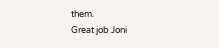them.
Great job Joni